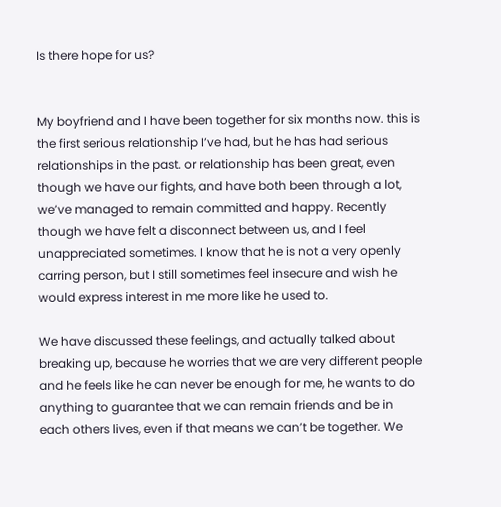Is there hope for us?


My boyfriend and I have been together for six months now. this is the first serious relationship I’ve had, but he has had serious relationships in the past. or relationship has been great, even though we have our fights, and have both been through a lot, we’ve managed to remain committed and happy. Recently though we have felt a disconnect between us, and I feel unappreciated sometimes. I know that he is not a very openly carring person, but I still sometimes feel insecure and wish he would express interest in me more like he used to.

We have discussed these feelings, and actually talked about breaking up, because he worries that we are very different people and he feels like he can never be enough for me, he wants to do anything to guarantee that we can remain friends and be in each others lives, even if that means we can’t be together. We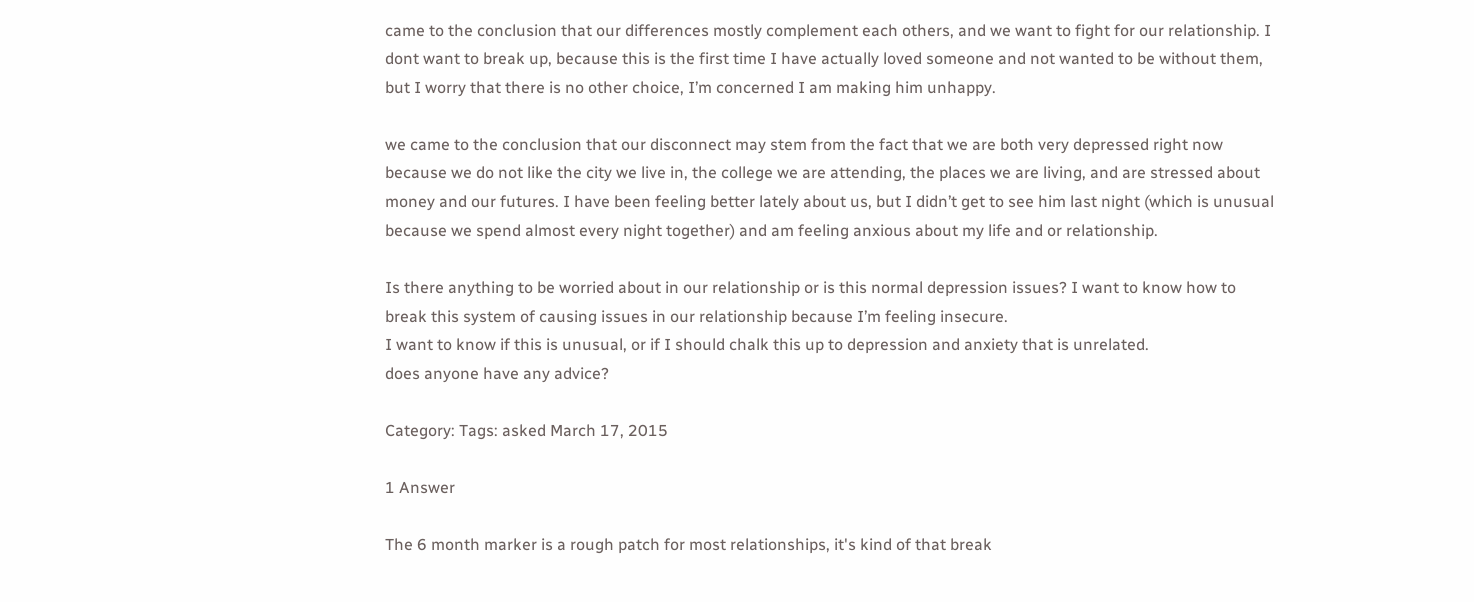came to the conclusion that our differences mostly complement each others, and we want to fight for our relationship. I dont want to break up, because this is the first time I have actually loved someone and not wanted to be without them, but I worry that there is no other choice, I’m concerned I am making him unhappy.

we came to the conclusion that our disconnect may stem from the fact that we are both very depressed right now because we do not like the city we live in, the college we are attending, the places we are living, and are stressed about money and our futures. I have been feeling better lately about us, but I didn’t get to see him last night (which is unusual because we spend almost every night together) and am feeling anxious about my life and or relationship.

Is there anything to be worried about in our relationship or is this normal depression issues? I want to know how to break this system of causing issues in our relationship because I’m feeling insecure.
I want to know if this is unusual, or if I should chalk this up to depression and anxiety that is unrelated.
does anyone have any advice?

Category: Tags: asked March 17, 2015

1 Answer

The 6 month marker is a rough patch for most relationships, it's kind of that break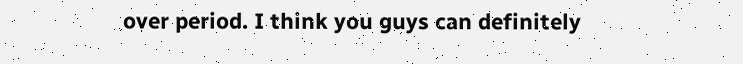over period. I think you guys can definitely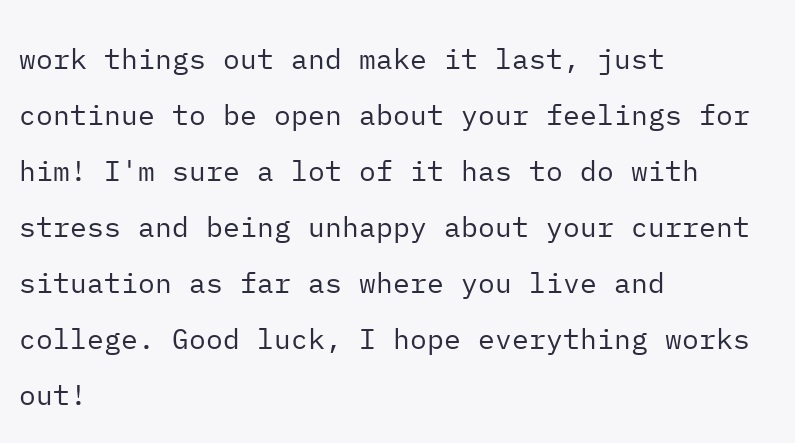work things out and make it last, just continue to be open about your feelings for him! I'm sure a lot of it has to do with stress and being unhappy about your current situation as far as where you live and college. Good luck, I hope everything works out!